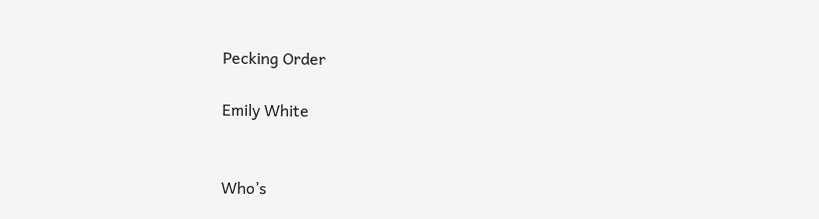Pecking Order

Emily White


Who’s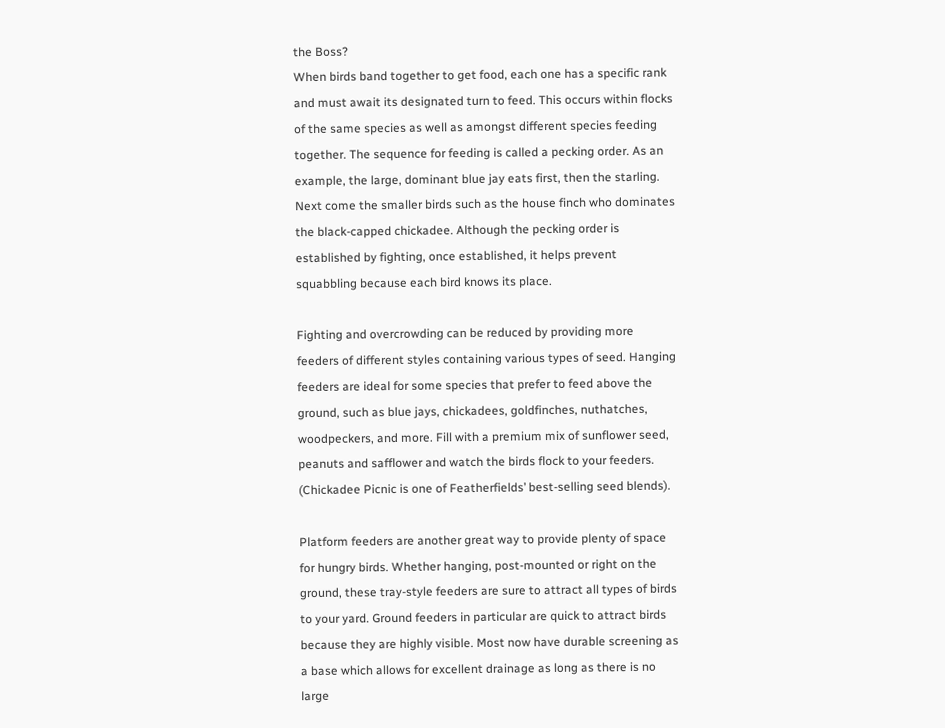the Boss?
When birds band together to get food, each one has a specific rank and must await its designated turn to feed. This occurs within flocks of the same species as well as amongst different species feeding together. The sequence for feeding is called a pecking order. As an example, the large, dominant blue jay eats first, then the starling. Next come the smaller birds such as the house finch who dominates the black-capped chickadee. Although the pecking order is established by fighting, once established, it helps prevent squabbling because each bird knows its place.

Fighting and overcrowding can be reduced by providing more feeders of different styles containing various types of seed. Hanging feeders are ideal for some species that prefer to feed above the ground, such as blue jays, chickadees, goldfinches, nuthatches, woodpeckers, and more. Fill with a premium mix of sunflower seed, peanuts and safflower and watch the birds flock to your feeders. (Chickadee Picnic is one of Featherfields’ best-selling seed blends).

Platform feeders are another great way to provide plenty of space for hungry birds. Whether hanging, post-mounted or right on the ground, these tray-style feeders are sure to attract all types of birds to your yard. Ground feeders in particular are quick to attract birds because they are highly visible. Most now have durable screening as a base which allows for excellent drainage as long as there is no large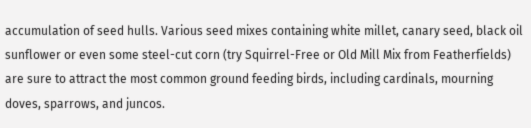accumulation of seed hulls. Various seed mixes containing white millet, canary seed, black oil sunflower or even some steel-cut corn (try Squirrel-Free or Old Mill Mix from Featherfields) are sure to attract the most common ground feeding birds, including cardinals, mourning doves, sparrows, and juncos.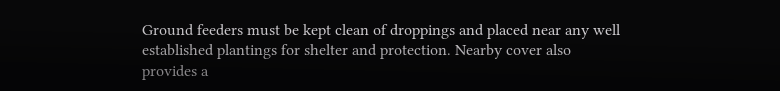Ground feeders must be kept clean of droppings and placed near any well established plantings for shelter and protection. Nearby cover also provides a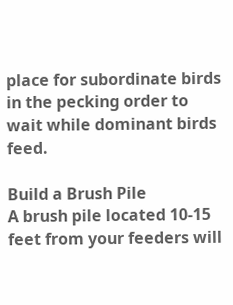place for subordinate birds in the pecking order to wait while dominant birds feed.

Build a Brush Pile
A brush pile located 10-15 feet from your feeders will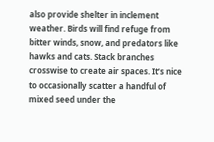also provide shelter in inclement weather. Birds will find refuge from bitter winds, snow, and predators like hawks and cats. Stack branches crosswise to create air spaces. It’s nice to occasionally scatter a handful of mixed seed under the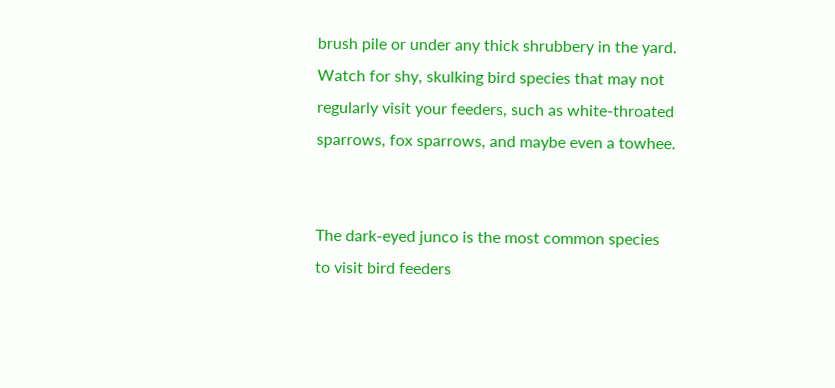brush pile or under any thick shrubbery in the yard. Watch for shy, skulking bird species that may not regularly visit your feeders, such as white-throated sparrows, fox sparrows, and maybe even a towhee.


The dark-eyed junco is the most common species to visit bird feeders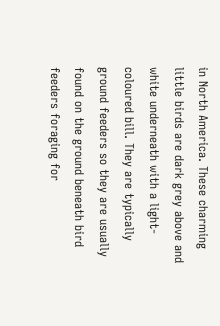in North America. These charming little birds are dark grey above and white underneath with a light-coloured bill. They are typically ground feeders so they are usually found on the ground beneath bird feeders foraging for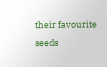their favourite seeds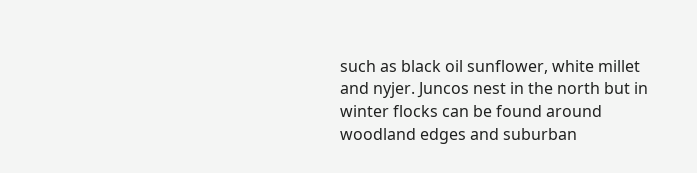such as black oil sunflower, white millet and nyjer. Juncos nest in the north but in winter flocks can be found around woodland edges and suburban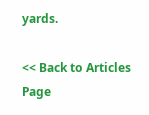yards.

<< Back to Articles Page